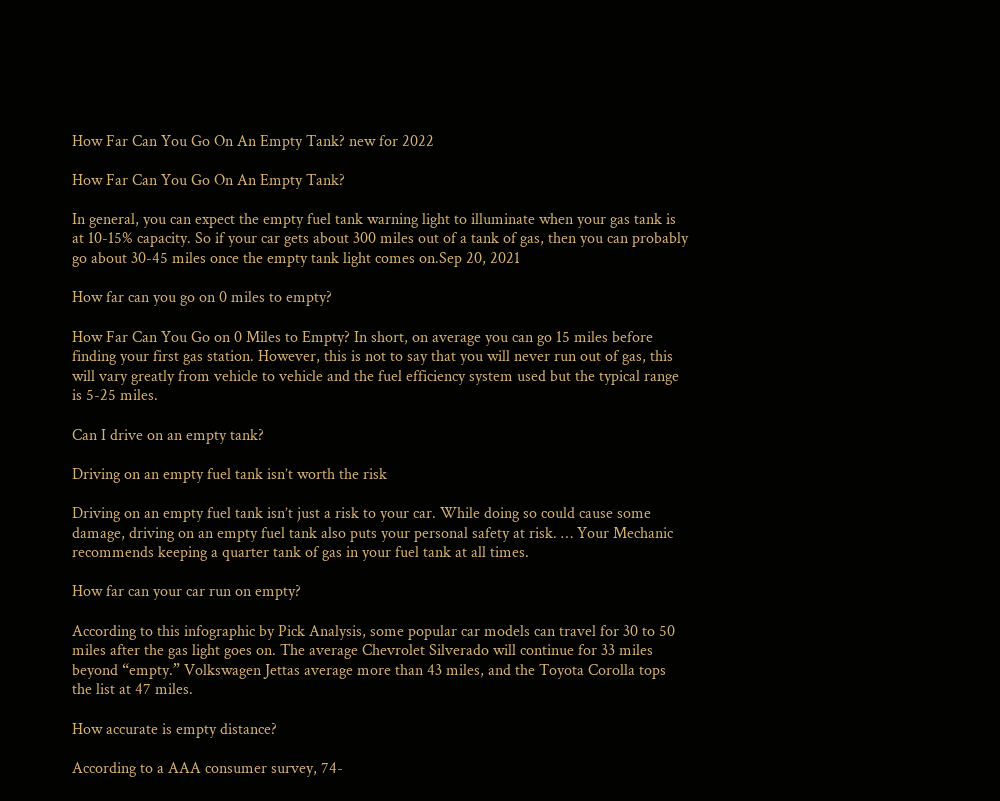How Far Can You Go On An Empty Tank? new for 2022

How Far Can You Go On An Empty Tank?

In general, you can expect the empty fuel tank warning light to illuminate when your gas tank is at 10-15% capacity. So if your car gets about 300 miles out of a tank of gas, then you can probably go about 30-45 miles once the empty tank light comes on.Sep 20, 2021

How far can you go on 0 miles to empty?

How Far Can You Go on 0 Miles to Empty? In short, on average you can go 15 miles before finding your first gas station. However, this is not to say that you will never run out of gas, this will vary greatly from vehicle to vehicle and the fuel efficiency system used but the typical range is 5-25 miles.

Can I drive on an empty tank?

Driving on an empty fuel tank isn’t worth the risk

Driving on an empty fuel tank isn’t just a risk to your car. While doing so could cause some damage, driving on an empty fuel tank also puts your personal safety at risk. … Your Mechanic recommends keeping a quarter tank of gas in your fuel tank at all times.

How far can your car run on empty?

According to this infographic by Pick Analysis, some popular car models can travel for 30 to 50 miles after the gas light goes on. The average Chevrolet Silverado will continue for 33 miles beyond “empty.” Volkswagen Jettas average more than 43 miles, and the Toyota Corolla tops the list at 47 miles.

How accurate is empty distance?

According to a AAA consumer survey, 74-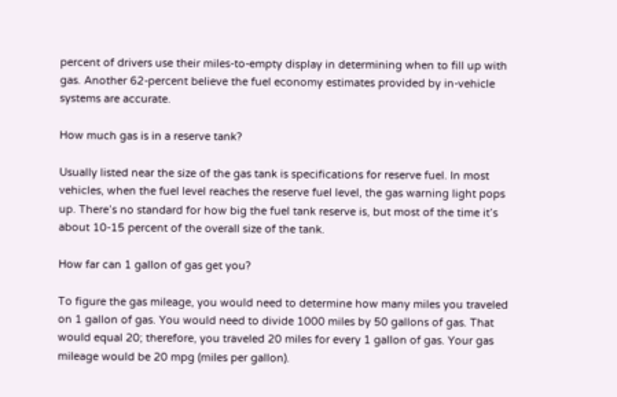percent of drivers use their miles-to-empty display in determining when to fill up with gas. Another 62-percent believe the fuel economy estimates provided by in-vehicle systems are accurate.

How much gas is in a reserve tank?

Usually listed near the size of the gas tank is specifications for reserve fuel. In most vehicles, when the fuel level reaches the reserve fuel level, the gas warning light pops up. There’s no standard for how big the fuel tank reserve is, but most of the time it’s about 10-15 percent of the overall size of the tank.

How far can 1 gallon of gas get you?

To figure the gas mileage, you would need to determine how many miles you traveled on 1 gallon of gas. You would need to divide 1000 miles by 50 gallons of gas. That would equal 20; therefore, you traveled 20 miles for every 1 gallon of gas. Your gas mileage would be 20 mpg (miles per gallon).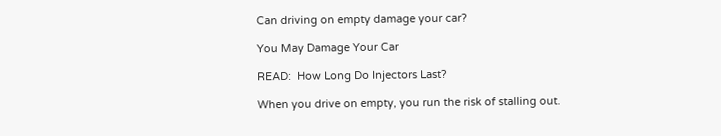Can driving on empty damage your car?

You May Damage Your Car

READ:  How Long Do Injectors Last?

When you drive on empty, you run the risk of stalling out.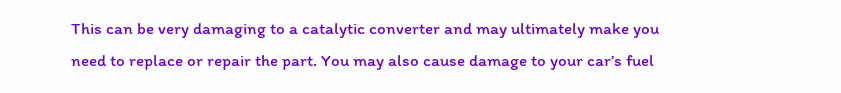This can be very damaging to a catalytic converter and may ultimately make you need to replace or repair the part. You may also cause damage to your car’s fuel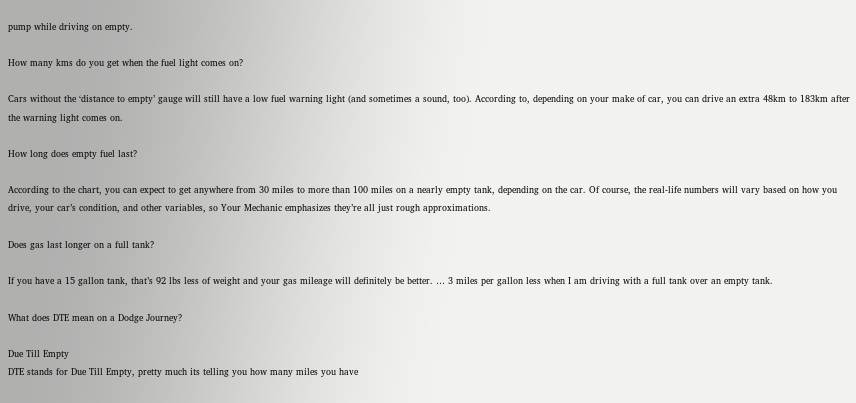pump while driving on empty.

How many kms do you get when the fuel light comes on?

Cars without the ‘distance to empty’ gauge will still have a low fuel warning light (and sometimes a sound, too). According to, depending on your make of car, you can drive an extra 48km to 183km after the warning light comes on.

How long does empty fuel last?

According to the chart, you can expect to get anywhere from 30 miles to more than 100 miles on a nearly empty tank, depending on the car. Of course, the real-life numbers will vary based on how you drive, your car’s condition, and other variables, so Your Mechanic emphasizes they’re all just rough approximations.

Does gas last longer on a full tank?

If you have a 15 gallon tank, that’s 92 lbs less of weight and your gas mileage will definitely be better. … 3 miles per gallon less when I am driving with a full tank over an empty tank.

What does DTE mean on a Dodge Journey?

Due Till Empty
DTE stands for Due Till Empty, pretty much its telling you how many miles you have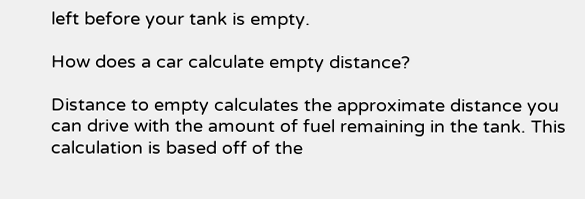left before your tank is empty.

How does a car calculate empty distance?

Distance to empty calculates the approximate distance you can drive with the amount of fuel remaining in the tank. This calculation is based off of the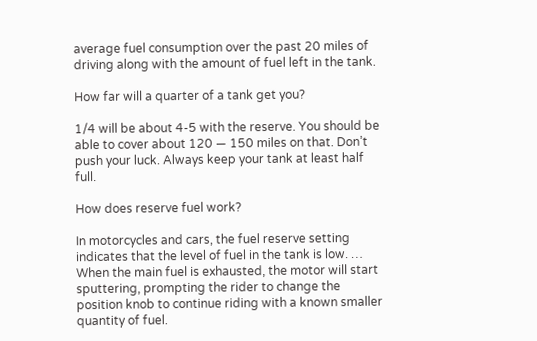average fuel consumption over the past 20 miles of driving along with the amount of fuel left in the tank.

How far will a quarter of a tank get you?

1/4 will be about 4-5 with the reserve. You should be able to cover about 120 — 150 miles on that. Don’t push your luck. Always keep your tank at least half full.

How does reserve fuel work?

In motorcycles and cars, the fuel reserve setting indicates that the level of fuel in the tank is low. … When the main fuel is exhausted, the motor will start sputtering, prompting the rider to change the position knob to continue riding with a known smaller quantity of fuel.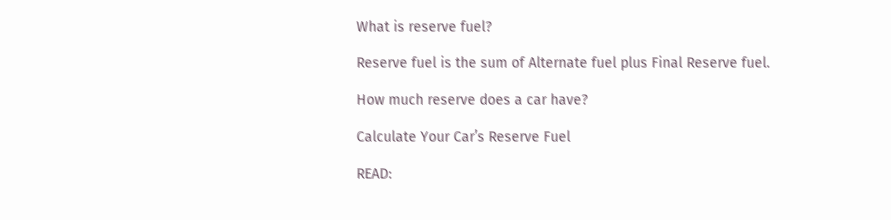What is reserve fuel?

Reserve fuel is the sum of Alternate fuel plus Final Reserve fuel.

How much reserve does a car have?

Calculate Your Car’s Reserve Fuel

READ: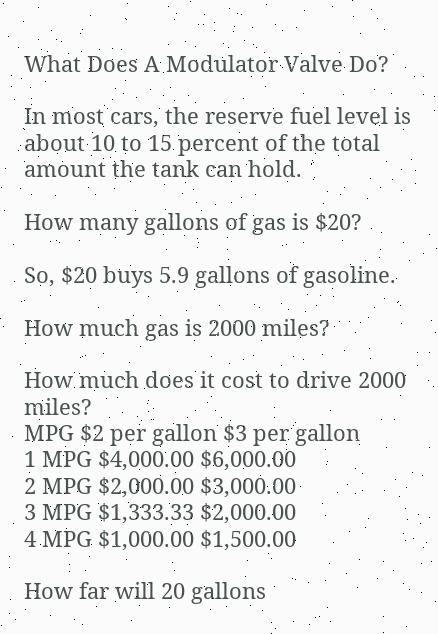What Does A Modulator Valve Do?

In most cars, the reserve fuel level is about 10 to 15 percent of the total amount the tank can hold.

How many gallons of gas is $20?

So, $20 buys 5.9 gallons of gasoline.

How much gas is 2000 miles?

How much does it cost to drive 2000 miles?
MPG $2 per gallon $3 per gallon
1 MPG $4,000.00 $6,000.00
2 MPG $2,000.00 $3,000.00
3 MPG $1,333.33 $2,000.00
4 MPG $1,000.00 $1,500.00

How far will 20 gallons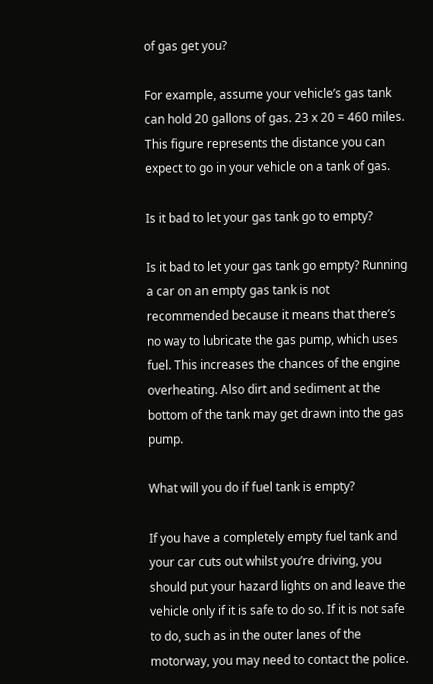of gas get you?

For example, assume your vehicle’s gas tank can hold 20 gallons of gas. 23 x 20 = 460 miles. This figure represents the distance you can expect to go in your vehicle on a tank of gas.

Is it bad to let your gas tank go to empty?

Is it bad to let your gas tank go empty? Running a car on an empty gas tank is not recommended because it means that there’s no way to lubricate the gas pump, which uses fuel. This increases the chances of the engine overheating. Also dirt and sediment at the bottom of the tank may get drawn into the gas pump.

What will you do if fuel tank is empty?

If you have a completely empty fuel tank and your car cuts out whilst you’re driving, you should put your hazard lights on and leave the vehicle only if it is safe to do so. If it is not safe to do, such as in the outer lanes of the motorway, you may need to contact the police.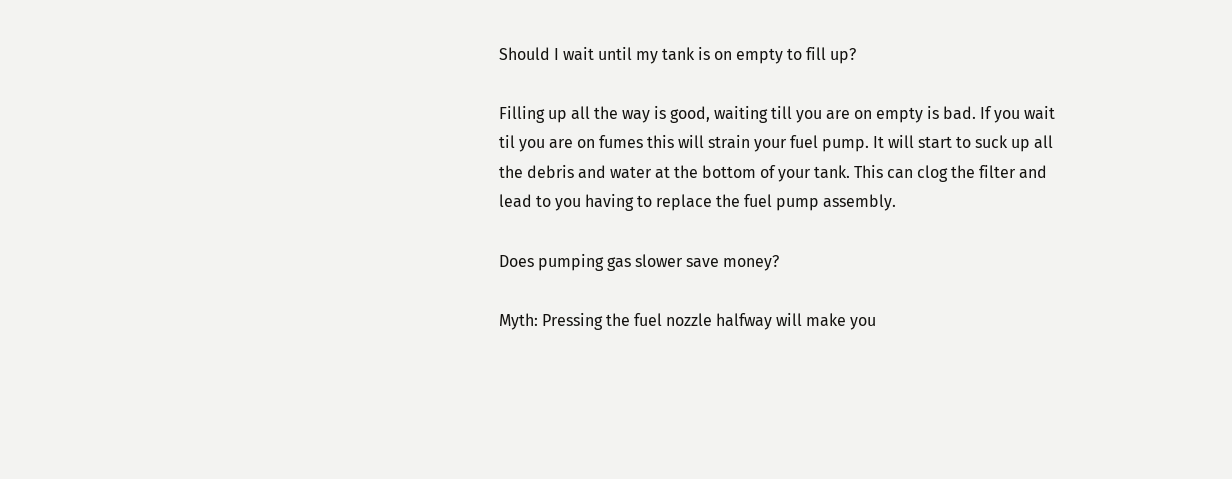Should I wait until my tank is on empty to fill up?

Filling up all the way is good, waiting till you are on empty is bad. If you wait til you are on fumes this will strain your fuel pump. It will start to suck up all the debris and water at the bottom of your tank. This can clog the filter and lead to you having to replace the fuel pump assembly.

Does pumping gas slower save money?

Myth: Pressing the fuel nozzle halfway will make you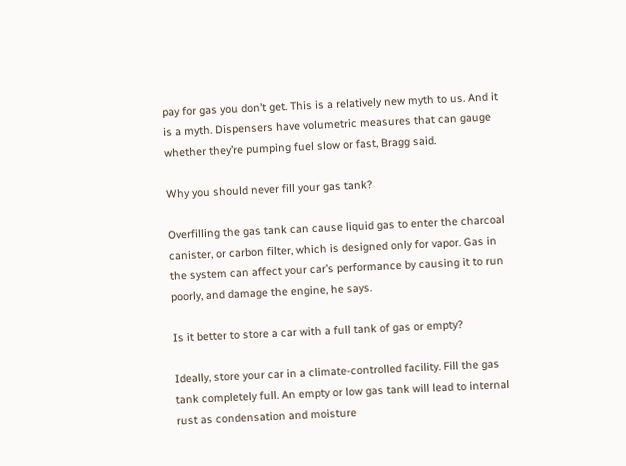pay for gas you don’t get. This is a relatively new myth to us. And it is a myth. Dispensers have volumetric measures that can gauge whether they’re pumping fuel slow or fast, Bragg said.

Why you should never fill your gas tank?

Overfilling the gas tank can cause liquid gas to enter the charcoal canister, or carbon filter, which is designed only for vapor. Gas in the system can affect your car’s performance by causing it to run poorly, and damage the engine, he says.

Is it better to store a car with a full tank of gas or empty?

Ideally, store your car in a climate-controlled facility. Fill the gas tank completely full. An empty or low gas tank will lead to internal rust as condensation and moisture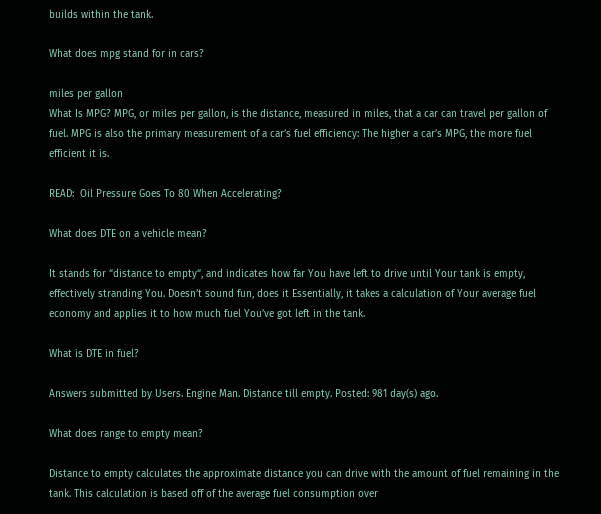builds within the tank.

What does mpg stand for in cars?

miles per gallon
What Is MPG? MPG, or miles per gallon, is the distance, measured in miles, that a car can travel per gallon of fuel. MPG is also the primary measurement of a car’s fuel efficiency: The higher a car’s MPG, the more fuel efficient it is.

READ:  Oil Pressure Goes To 80 When Accelerating?

What does DTE on a vehicle mean?

It stands for “distance to empty“, and indicates how far You have left to drive until Your tank is empty, effectively stranding You. Doesn’t sound fun, does it Essentially, it takes a calculation of Your average fuel economy and applies it to how much fuel You’ve got left in the tank.

What is DTE in fuel?

Answers submitted by Users. Engine Man. Distance till empty. Posted: 981 day(s) ago.

What does range to empty mean?

Distance to empty calculates the approximate distance you can drive with the amount of fuel remaining in the tank. This calculation is based off of the average fuel consumption over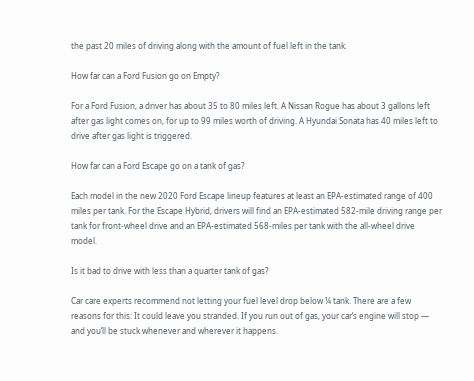the past 20 miles of driving along with the amount of fuel left in the tank.

How far can a Ford Fusion go on Empty?

For a Ford Fusion, a driver has about 35 to 80 miles left. A Nissan Rogue has about 3 gallons left after gas light comes on, for up to 99 miles worth of driving. A Hyundai Sonata has 40 miles left to drive after gas light is triggered.

How far can a Ford Escape go on a tank of gas?

Each model in the new 2020 Ford Escape lineup features at least an EPA-estimated range of 400 miles per tank. For the Escape Hybrid, drivers will find an EPA-estimated 582-mile driving range per tank for front-wheel drive and an EPA-estimated 568-miles per tank with the all-wheel drive model.

Is it bad to drive with less than a quarter tank of gas?

Car care experts recommend not letting your fuel level drop below ¼ tank. There are a few reasons for this: It could leave you stranded. If you run out of gas, your car’s engine will stop — and you’ll be stuck whenever and wherever it happens.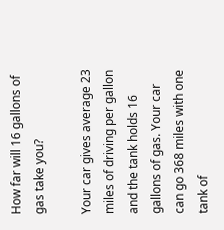How far will 16 gallons of gas take you?

Your car gives average 23 miles of driving per gallon and the tank holds 16 gallons of gas. Your car can go 368 miles with one tank of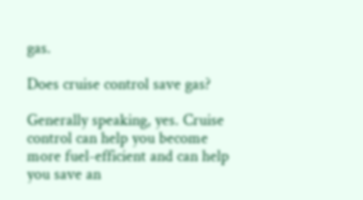gas.

Does cruise control save gas?

Generally speaking, yes. Cruise control can help you become more fuel-efficient and can help you save an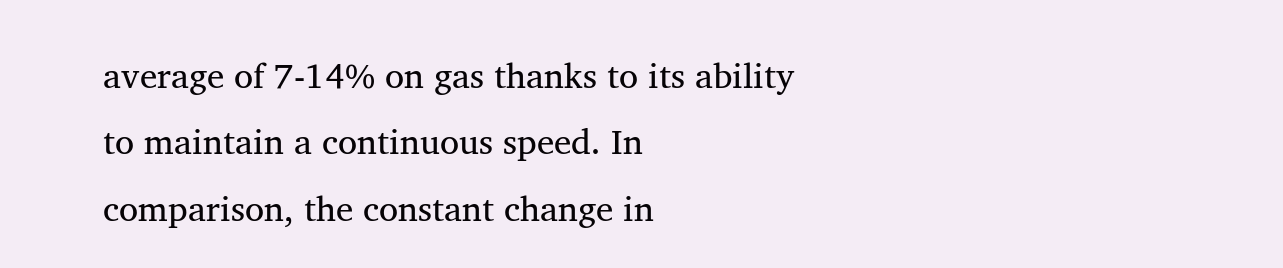average of 7-14% on gas thanks to its ability to maintain a continuous speed. In comparison, the constant change in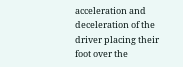acceleration and deceleration of the driver placing their foot over the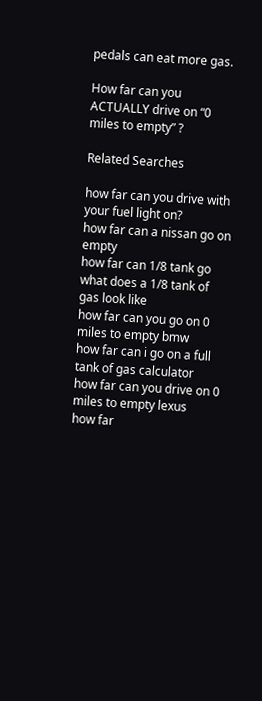pedals can eat more gas.

How far can you ACTUALLY drive on “0 miles to empty” ?

Related Searches

how far can you drive with your fuel light on?
how far can a nissan go on empty
how far can 1/8 tank go
what does a 1/8 tank of gas look like
how far can you go on 0 miles to empty bmw
how far can i go on a full tank of gas calculator
how far can you drive on 0 miles to empty lexus
how far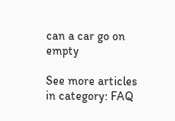can a car go on empty

See more articles in category: FAQ